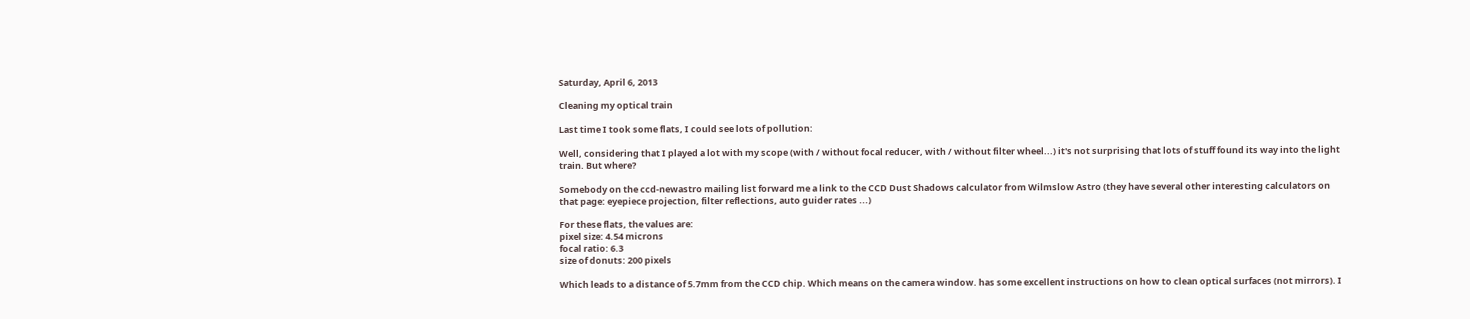Saturday, April 6, 2013

Cleaning my optical train

Last time I took some flats, I could see lots of pollution:

Well, considering that I played a lot with my scope (with / without focal reducer, with / without filter wheel...) it's not surprising that lots of stuff found its way into the light train. But where?

Somebody on the ccd-newastro mailing list forward me a link to the CCD Dust Shadows calculator from Wilmslow Astro (they have several other interesting calculators on that page: eyepiece projection, filter reflections, auto guider rates ...)

For these flats, the values are:
pixel size: 4.54 microns
focal ratio: 6.3
size of donuts: 200 pixels

Which leads to a distance of 5.7mm from the CCD chip. Which means on the camera window. has some excellent instructions on how to clean optical surfaces (not mirrors). I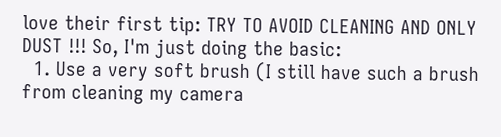love their first tip: TRY TO AVOID CLEANING AND ONLY DUST !!! So, I'm just doing the basic:
  1. Use a very soft brush (I still have such a brush from cleaning my camera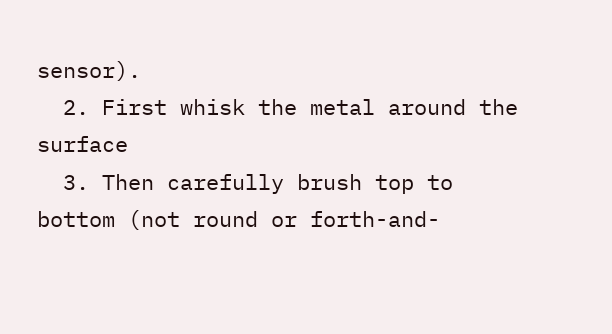sensor).
  2. First whisk the metal around the surface
  3. Then carefully brush top to bottom (not round or forth-and-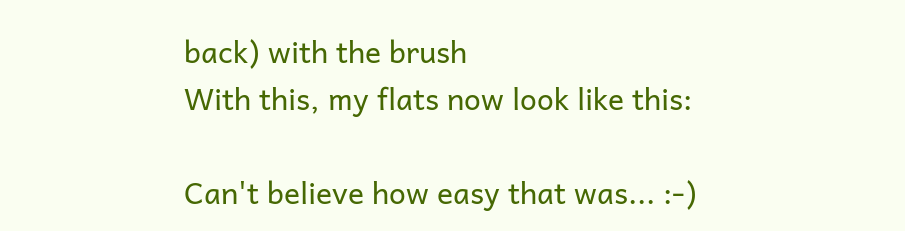back) with the brush
With this, my flats now look like this:

Can't believe how easy that was... :-)